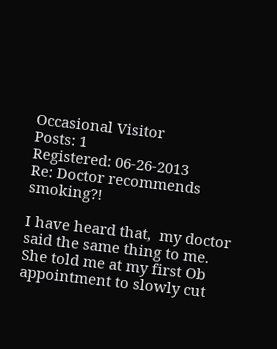Occasional Visitor
Posts: 1
Registered: 06-26-2013
Re: Doctor recommends smoking?!

I have heard that,  my doctor said the same thing to me.  She told me at my first Ob appointment to slowly cut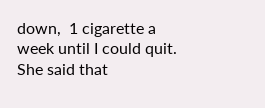down,  1 cigarette a week until I could quit.  She said that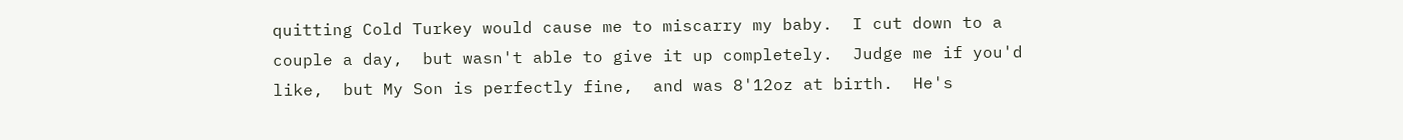quitting Cold Turkey would cause me to miscarry my baby.  I cut down to a couple a day,  but wasn't able to give it up completely.  Judge me if you'd like,  but My Son is perfectly fine,  and was 8'12oz at birth.  He's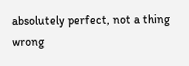absolutely perfect, not a thing wrong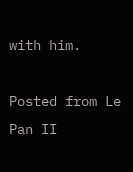with him.

Posted from Le Pan II